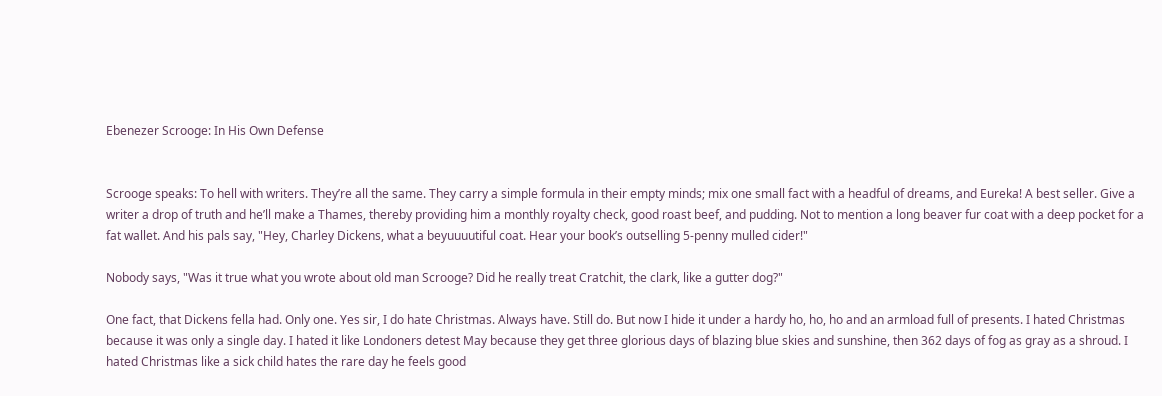Ebenezer Scrooge: In His Own Defense


Scrooge speaks: To hell with writers. They’re all the same. They carry a simple formula in their empty minds; mix one small fact with a headful of dreams, and Eureka! A best seller. Give a writer a drop of truth and he’ll make a Thames, thereby providing him a monthly royalty check, good roast beef, and pudding. Not to mention a long beaver fur coat with a deep pocket for a fat wallet. And his pals say, "Hey, Charley Dickens, what a beyuuuutiful coat. Hear your book’s outselling 5-penny mulled cider!"

Nobody says, "Was it true what you wrote about old man Scrooge? Did he really treat Cratchit, the clark, like a gutter dog?"

One fact, that Dickens fella had. Only one. Yes sir, I do hate Christmas. Always have. Still do. But now I hide it under a hardy ho, ho, ho and an armload full of presents. I hated Christmas because it was only a single day. I hated it like Londoners detest May because they get three glorious days of blazing blue skies and sunshine, then 362 days of fog as gray as a shroud. I hated Christmas like a sick child hates the rare day he feels good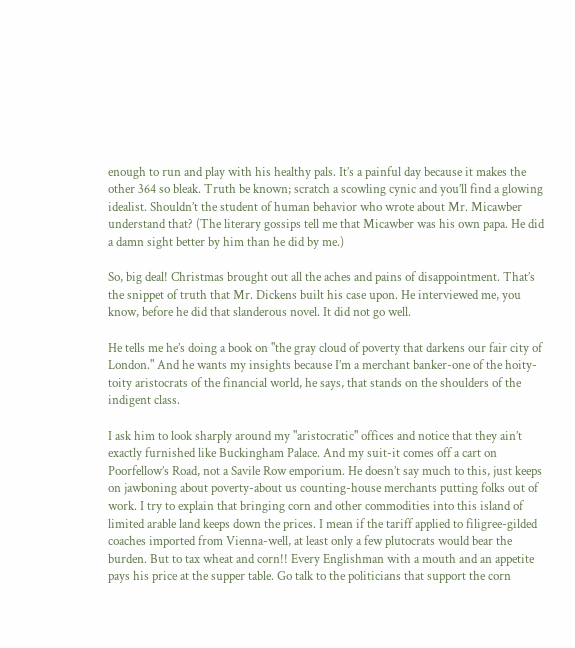enough to run and play with his healthy pals. It’s a painful day because it makes the other 364 so bleak. Truth be known; scratch a scowling cynic and you’ll find a glowing idealist. Shouldn’t the student of human behavior who wrote about Mr. Micawber understand that? (The literary gossips tell me that Micawber was his own papa. He did a damn sight better by him than he did by me.)

So, big deal! Christmas brought out all the aches and pains of disappointment. That’s the snippet of truth that Mr. Dickens built his case upon. He interviewed me, you know, before he did that slanderous novel. It did not go well.

He tells me he’s doing a book on "the gray cloud of poverty that darkens our fair city of London." And he wants my insights because I’m a merchant banker-one of the hoity-toity aristocrats of the financial world, he says, that stands on the shoulders of the indigent class.

I ask him to look sharply around my "aristocratic" offices and notice that they ain’t exactly furnished like Buckingham Palace. And my suit-it comes off a cart on Poorfellow’s Road, not a Savile Row emporium. He doesn’t say much to this, just keeps on jawboning about poverty-about us counting-house merchants putting folks out of work. I try to explain that bringing corn and other commodities into this island of limited arable land keeps down the prices. I mean if the tariff applied to filigree-gilded coaches imported from Vienna-well, at least only a few plutocrats would bear the burden. But to tax wheat and corn!! Every Englishman with a mouth and an appetite pays his price at the supper table. Go talk to the politicians that support the corn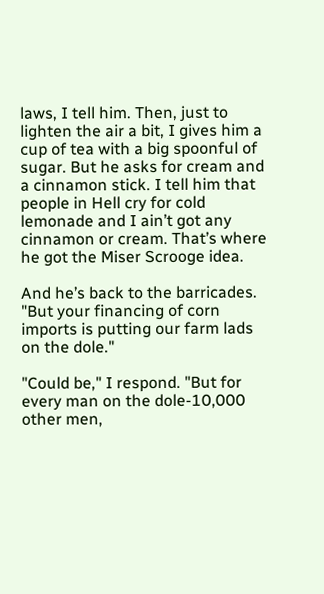laws, I tell him. Then, just to lighten the air a bit, I gives him a cup of tea with a big spoonful of sugar. But he asks for cream and a cinnamon stick. I tell him that people in Hell cry for cold lemonade and I ain’t got any cinnamon or cream. That’s where he got the Miser Scrooge idea.

And he’s back to the barricades. "But your financing of corn imports is putting our farm lads on the dole."

"Could be," I respond. "But for every man on the dole-10,000 other men,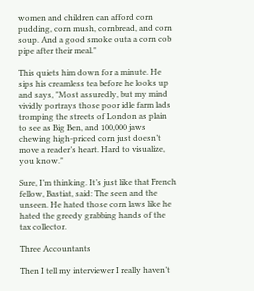women and children can afford corn pudding, corn mush, cornbread, and corn soup. And a good smoke outa a corn cob pipe after their meal."

This quiets him down for a minute. He sips his creamless tea before he looks up and says, "Most assuredly, but my mind vividly portrays those poor idle farm lads tromping the streets of London as plain to see as Big Ben, and 100,000 jaws chewing high-priced corn just doesn’t move a reader’s heart. Hard to visualize, you know."

Sure, I’m thinking. It’s just like that French fellow, Bastiat, said: The seen and the unseen. He hated those corn laws like he hated the greedy grabbing hands of the tax collector.

Three Accountants

Then I tell my interviewer I really haven’t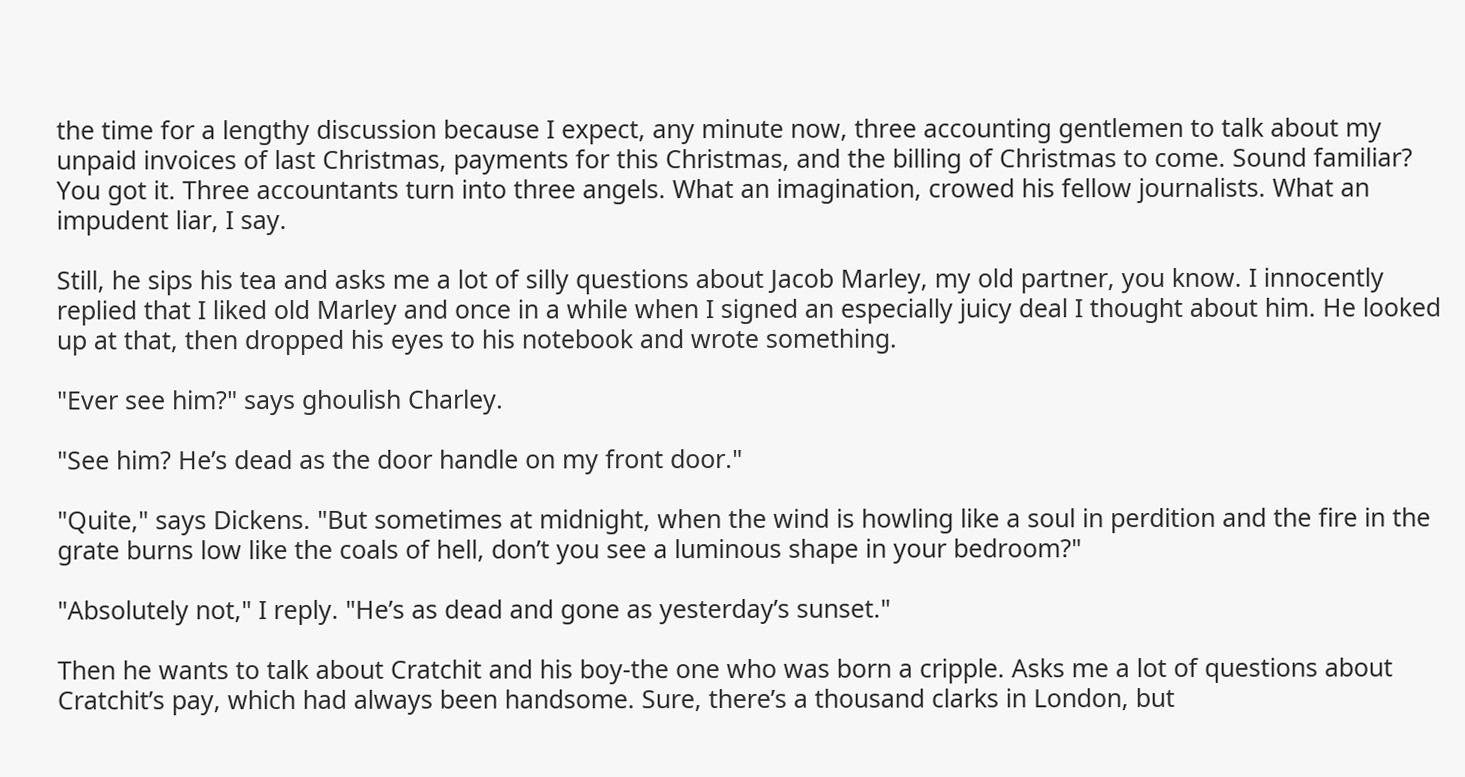the time for a lengthy discussion because I expect, any minute now, three accounting gentlemen to talk about my unpaid invoices of last Christmas, payments for this Christmas, and the billing of Christmas to come. Sound familiar? You got it. Three accountants turn into three angels. What an imagination, crowed his fellow journalists. What an impudent liar, I say.

Still, he sips his tea and asks me a lot of silly questions about Jacob Marley, my old partner, you know. I innocently replied that I liked old Marley and once in a while when I signed an especially juicy deal I thought about him. He looked up at that, then dropped his eyes to his notebook and wrote something.

"Ever see him?" says ghoulish Charley.

"See him? He’s dead as the door handle on my front door."

"Quite," says Dickens. "But sometimes at midnight, when the wind is howling like a soul in perdition and the fire in the grate burns low like the coals of hell, don’t you see a luminous shape in your bedroom?"

"Absolutely not," I reply. "He’s as dead and gone as yesterday’s sunset."

Then he wants to talk about Cratchit and his boy-the one who was born a cripple. Asks me a lot of questions about Cratchit’s pay, which had always been handsome. Sure, there’s a thousand clarks in London, but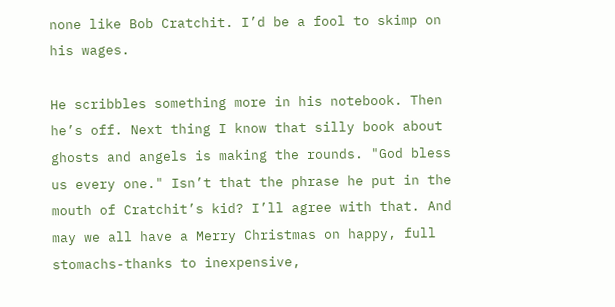none like Bob Cratchit. I’d be a fool to skimp on his wages.

He scribbles something more in his notebook. Then he’s off. Next thing I know that silly book about ghosts and angels is making the rounds. "God bless us every one." Isn’t that the phrase he put in the mouth of Cratchit’s kid? I’ll agree with that. And may we all have a Merry Christmas on happy, full stomachs-thanks to inexpensive,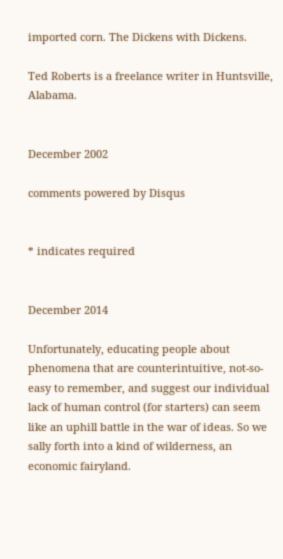imported corn. The Dickens with Dickens.

Ted Roberts is a freelance writer in Huntsville, Alabama.


December 2002

comments powered by Disqus


* indicates required


December 2014

Unfortunately, educating people about phenomena that are counterintuitive, not-so-easy to remember, and suggest our individual lack of human control (for starters) can seem like an uphill battle in the war of ideas. So we sally forth into a kind of wilderness, an economic fairyland.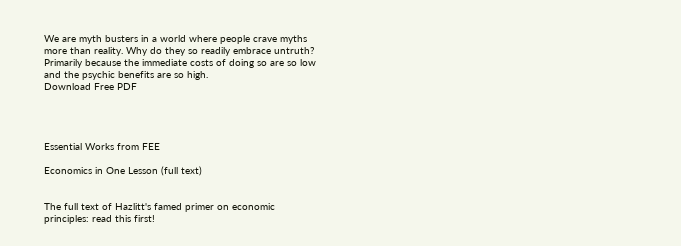We are myth busters in a world where people crave myths more than reality. Why do they so readily embrace untruth? Primarily because the immediate costs of doing so are so low and the psychic benefits are so high.
Download Free PDF




Essential Works from FEE

Economics in One Lesson (full text)


The full text of Hazlitt's famed primer on economic principles: read this first!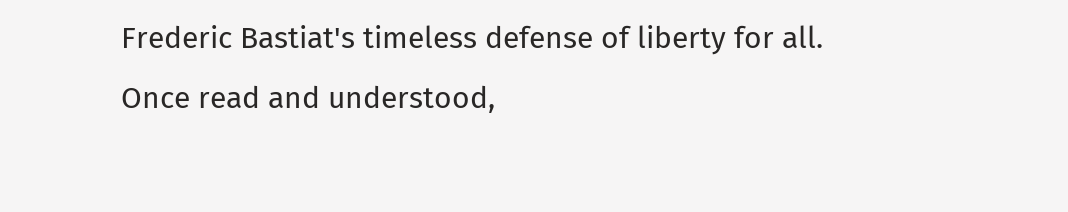Frederic Bastiat's timeless defense of liberty for all. Once read and understood,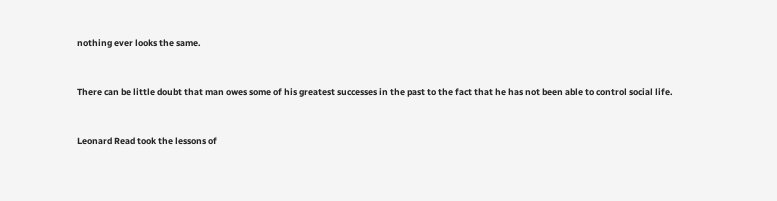nothing ever looks the same.


There can be little doubt that man owes some of his greatest successes in the past to the fact that he has not been able to control social life.


Leonard Read took the lessons of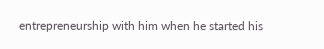entrepreneurship with him when he started his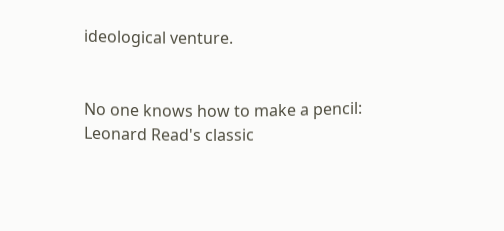ideological venture.


No one knows how to make a pencil: Leonard Read's classic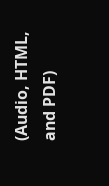(Audio, HTML, and PDF)